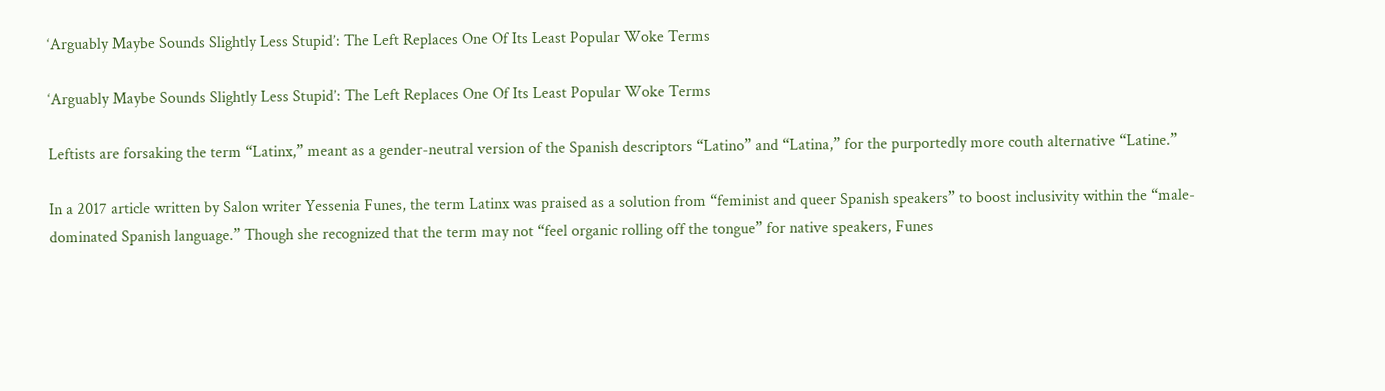‘Arguably Maybe Sounds Slightly Less Stupid’: The Left Replaces One Of Its Least Popular Woke Terms

‘Arguably Maybe Sounds Slightly Less Stupid’: The Left Replaces One Of Its Least Popular Woke Terms

Leftists are forsaking the term “Latinx,” meant as a gender-neutral version of the Spanish descriptors “Latino” and “Latina,” for the purportedly more couth alternative “Latine.”

In a 2017 article written by Salon writer Yessenia Funes, the term Latinx was praised as a solution from “feminist and queer Spanish speakers” to boost inclusivity within the “male-dominated Spanish language.” Though she recognized that the term may not “feel organic rolling off the tongue” for native speakers, Funes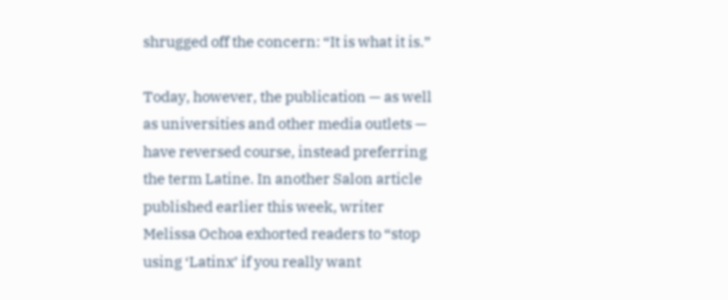shrugged off the concern: “It is what it is.”

Today, however, the publication — as well as universities and other media outlets — have reversed course, instead preferring the term Latine. In another Salon article published earlier this week, writer Melissa Ochoa exhorted readers to “stop using ‘Latinx’ if you really want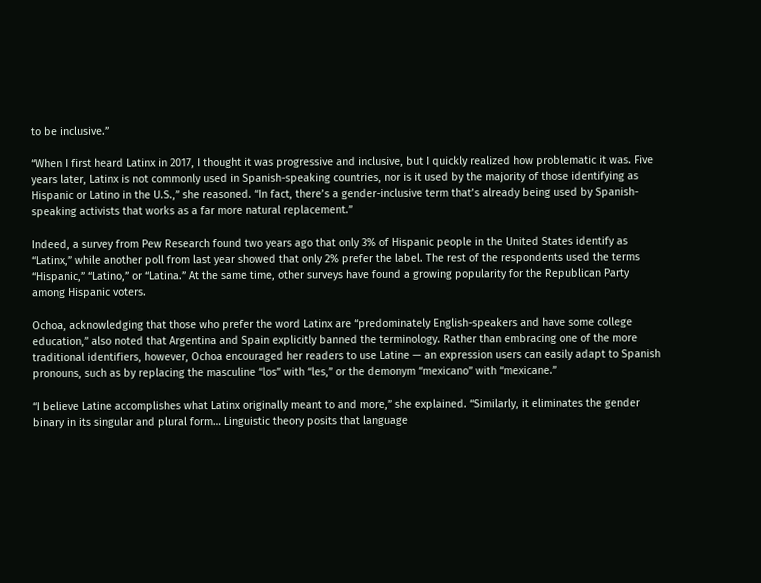to be inclusive.”

“When I first heard Latinx in 2017, I thought it was progressive and inclusive, but I quickly realized how problematic it was. Five years later, Latinx is not commonly used in Spanish-speaking countries, nor is it used by the majority of those identifying as Hispanic or Latino in the U.S.,” she reasoned. “In fact, there’s a gender-inclusive term that’s already being used by Spanish-speaking activists that works as a far more natural replacement.”

Indeed, a survey from Pew Research found two years ago that only 3% of Hispanic people in the United States identify as “Latinx,” while another poll from last year showed that only 2% prefer the label. The rest of the respondents used the terms “Hispanic,” “Latino,” or “Latina.” At the same time, other surveys have found a growing popularity for the Republican Party among Hispanic voters.

Ochoa, acknowledging that those who prefer the word Latinx are “predominately English-speakers and have some college education,” also noted that Argentina and Spain explicitly banned the terminology. Rather than embracing one of the more traditional identifiers, however, Ochoa encouraged her readers to use Latine — an expression users can easily adapt to Spanish pronouns, such as by replacing the masculine “los” with “les,” or the demonym “mexicano” with “mexicane.”

“I believe Latine accomplishes what Latinx originally meant to and more,” she explained. “Similarly, it eliminates the gender binary in its singular and plural form… Linguistic theory posits that language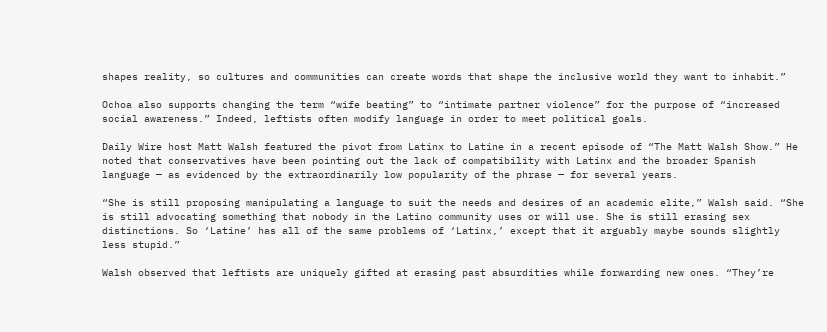shapes reality, so cultures and communities can create words that shape the inclusive world they want to inhabit.”

Ochoa also supports changing the term “wife beating” to “intimate partner violence” for the purpose of “increased social awareness.” Indeed, leftists often modify language in order to meet political goals.

Daily Wire host Matt Walsh featured the pivot from Latinx to Latine in a recent episode of “The Matt Walsh Show.” He noted that conservatives have been pointing out the lack of compatibility with Latinx and the broader Spanish language — as evidenced by the extraordinarily low popularity of the phrase — for several years.

“She is still proposing manipulating a language to suit the needs and desires of an academic elite,” Walsh said. “She is still advocating something that nobody in the Latino community uses or will use. She is still erasing sex distinctions. So ‘Latine’ has all of the same problems of ‘Latinx,’ except that it arguably maybe sounds slightly less stupid.”

Walsh observed that leftists are uniquely gifted at erasing past absurdities while forwarding new ones. “They’re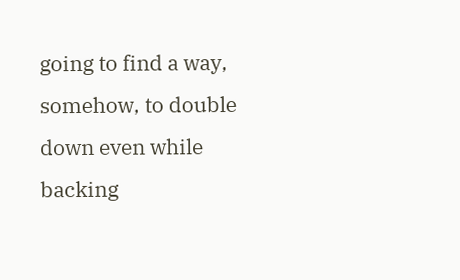going to find a way, somehow, to double down even while backing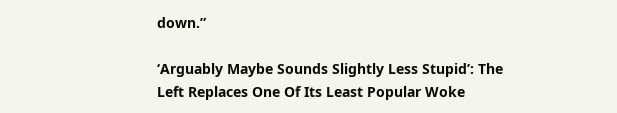down.”

‘Arguably Maybe Sounds Slightly Less Stupid’: The Left Replaces One Of Its Least Popular Woke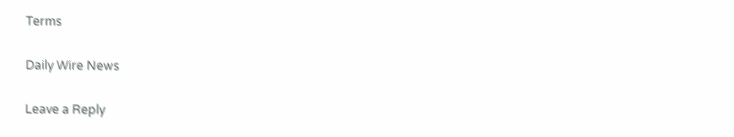Terms

Daily Wire News

Leave a Reply